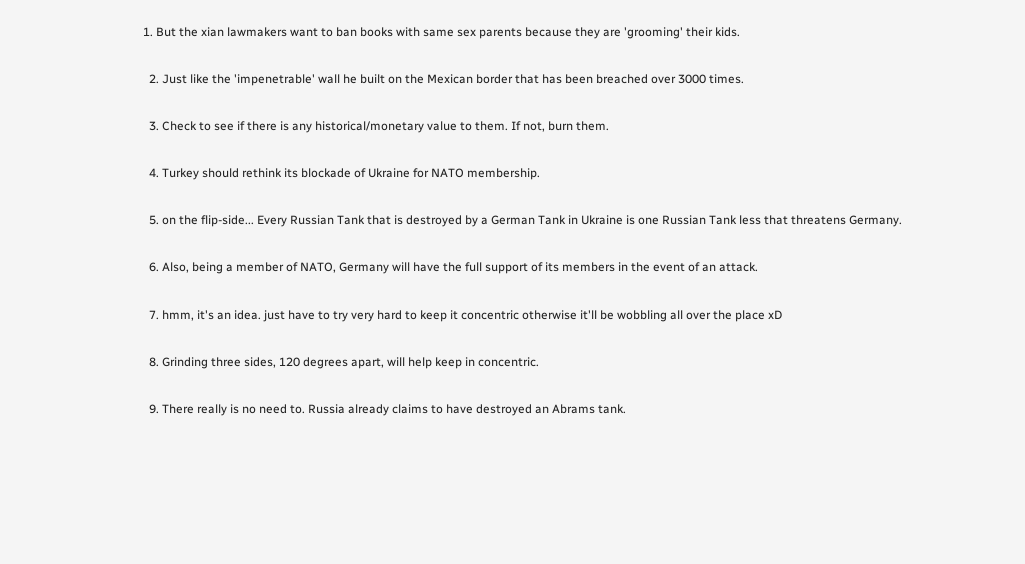1. But the xian lawmakers want to ban books with same sex parents because they are 'grooming' their kids.

  2. Just like the 'impenetrable' wall he built on the Mexican border that has been breached over 3000 times.

  3. Check to see if there is any historical/monetary value to them. If not, burn them.

  4. Turkey should rethink its blockade of Ukraine for NATO membership.

  5. on the flip-side... Every Russian Tank that is destroyed by a German Tank in Ukraine is one Russian Tank less that threatens Germany.

  6. Also, being a member of NATO, Germany will have the full support of its members in the event of an attack.

  7. hmm, it's an idea. just have to try very hard to keep it concentric otherwise it'll be wobbling all over the place xD

  8. Grinding three sides, 120 degrees apart, will help keep in concentric.

  9. There really is no need to. Russia already claims to have destroyed an Abrams tank.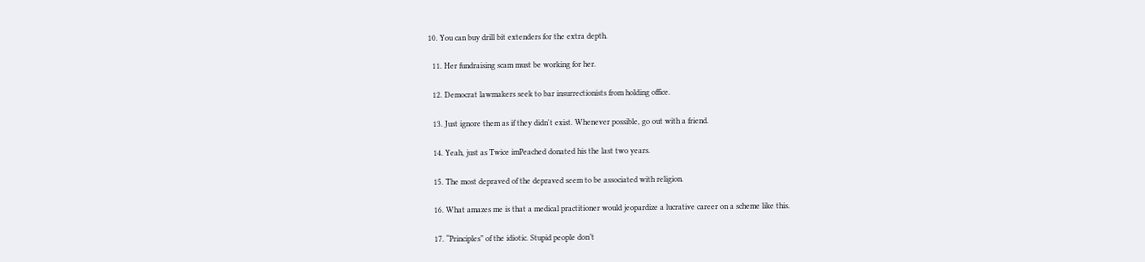10. You can buy drill bit extenders for the extra depth.

  11. Her fundraising scam must be working for her.

  12. Democrat lawmakers seek to bar insurrectionists from holding office.

  13. Just ignore them as if they didn't exist. Whenever possible, go out with a friend.

  14. Yeah, just as Twice imPeached donated his the last two years.

  15. The most depraved of the depraved seem to be associated with religion.

  16. What amazes me is that a medical practitioner would jeopardize a lucrative career on a scheme like this.

  17. “Principles” of the idiotic. Stupid people don’t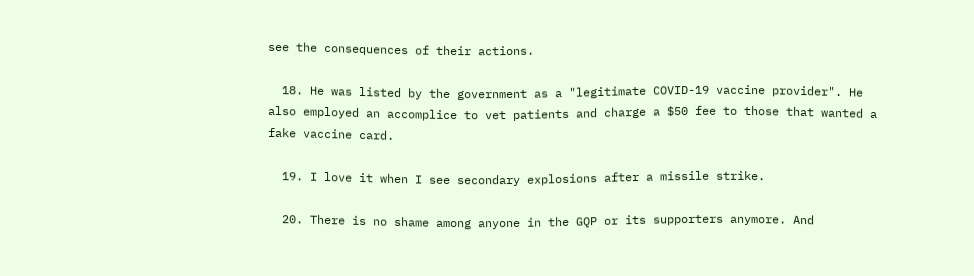see the consequences of their actions.

  18. He was listed by the government as a "legitimate COVID-19 vaccine provider". He also employed an accomplice to vet patients and charge a $50 fee to those that wanted a fake vaccine card.

  19. I love it when I see secondary explosions after a missile strike.

  20. There is no shame among anyone in the GQP or its supporters anymore. And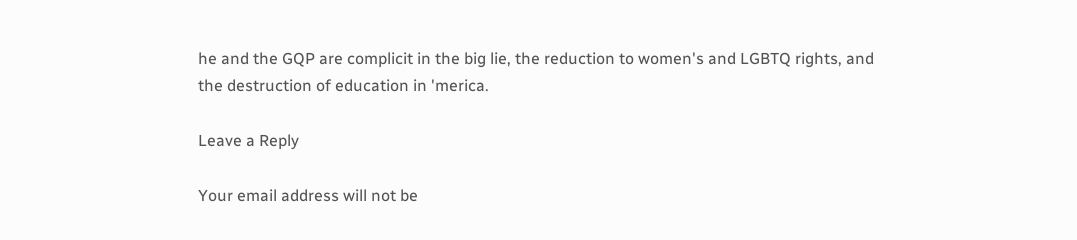he and the GQP are complicit in the big lie, the reduction to women's and LGBTQ rights, and the destruction of education in 'merica.

Leave a Reply

Your email address will not be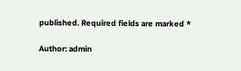published. Required fields are marked *

Author: admin